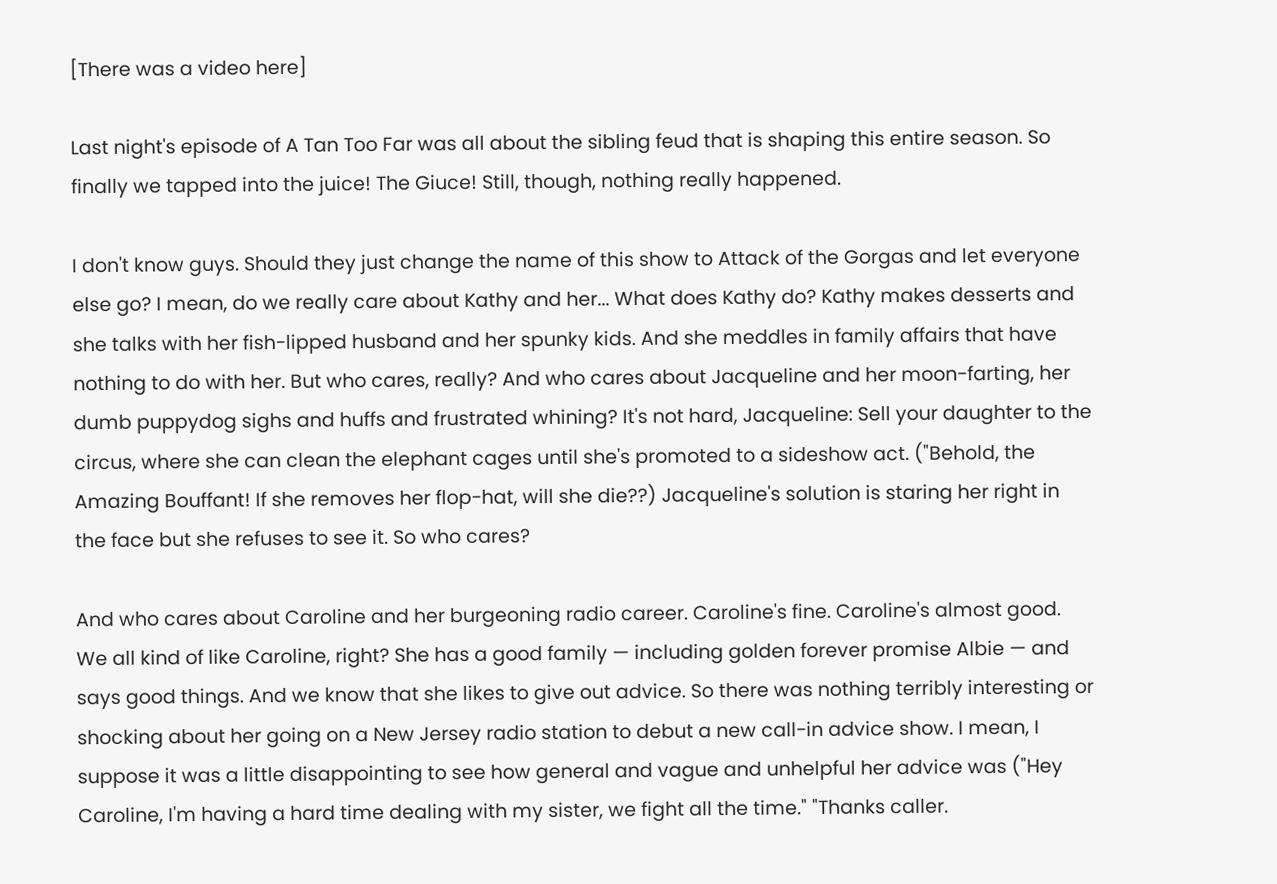[There was a video here]

Last night's episode of A Tan Too Far was all about the sibling feud that is shaping this entire season. So finally we tapped into the juice! The Giuce! Still, though, nothing really happened.

I don't know guys. Should they just change the name of this show to Attack of the Gorgas and let everyone else go? I mean, do we really care about Kathy and her... What does Kathy do? Kathy makes desserts and she talks with her fish-lipped husband and her spunky kids. And she meddles in family affairs that have nothing to do with her. But who cares, really? And who cares about Jacqueline and her moon-farting, her dumb puppydog sighs and huffs and frustrated whining? It's not hard, Jacqueline: Sell your daughter to the circus, where she can clean the elephant cages until she's promoted to a sideshow act. ("Behold, the Amazing Bouffant! If she removes her flop-hat, will she die??) Jacqueline's solution is staring her right in the face but she refuses to see it. So who cares?

And who cares about Caroline and her burgeoning radio career. Caroline's fine. Caroline's almost good. We all kind of like Caroline, right? She has a good family — including golden forever promise Albie — and says good things. And we know that she likes to give out advice. So there was nothing terribly interesting or shocking about her going on a New Jersey radio station to debut a new call-in advice show. I mean, I suppose it was a little disappointing to see how general and vague and unhelpful her advice was ("Hey Caroline, I'm having a hard time dealing with my sister, we fight all the time." "Thanks caller.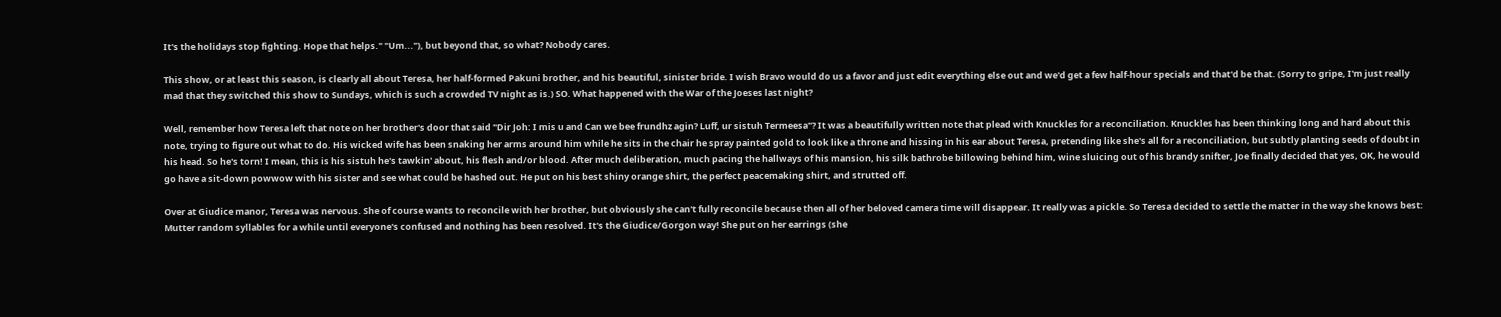It's the holidays stop fighting. Hope that helps." "Um..."), but beyond that, so what? Nobody cares.

This show, or at least this season, is clearly all about Teresa, her half-formed Pakuni brother, and his beautiful, sinister bride. I wish Bravo would do us a favor and just edit everything else out and we'd get a few half-hour specials and that'd be that. (Sorry to gripe, I'm just really mad that they switched this show to Sundays, which is such a crowded TV night as is.) SO. What happened with the War of the Joeses last night?

Well, remember how Teresa left that note on her brother's door that said "Dir Joh: I mis u and Can we bee frundhz agin? Luff, ur sistuh Termeesa"? It was a beautifully written note that plead with Knuckles for a reconciliation. Knuckles has been thinking long and hard about this note, trying to figure out what to do. His wicked wife has been snaking her arms around him while he sits in the chair he spray painted gold to look like a throne and hissing in his ear about Teresa, pretending like she's all for a reconciliation, but subtly planting seeds of doubt in his head. So he's torn! I mean, this is his sistuh he's tawkin' about, his flesh and/or blood. After much deliberation, much pacing the hallways of his mansion, his silk bathrobe billowing behind him, wine sluicing out of his brandy snifter, Joe finally decided that yes, OK, he would go have a sit-down powwow with his sister and see what could be hashed out. He put on his best shiny orange shirt, the perfect peacemaking shirt, and strutted off.

Over at Giudice manor, Teresa was nervous. She of course wants to reconcile with her brother, but obviously she can't fully reconcile because then all of her beloved camera time will disappear. It really was a pickle. So Teresa decided to settle the matter in the way she knows best: Mutter random syllables for a while until everyone's confused and nothing has been resolved. It's the Giudice/Gorgon way! She put on her earrings (she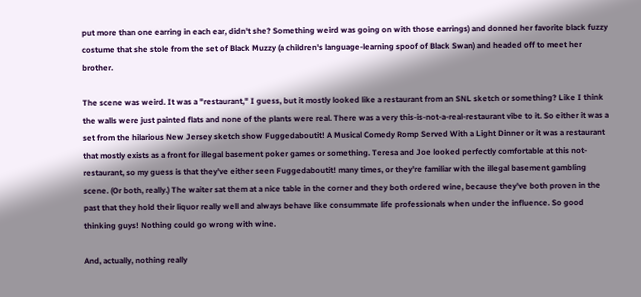put more than one earring in each ear, didn't she? Something weird was going on with those earrings) and donned her favorite black fuzzy costume that she stole from the set of Black Muzzy (a children's language-learning spoof of Black Swan) and headed off to meet her brother.

The scene was weird. It was a "restaurant," I guess, but it mostly looked like a restaurant from an SNL sketch or something? Like I think the walls were just painted flats and none of the plants were real. There was a very this-is-not-a-real-restaurant vibe to it. So either it was a set from the hilarious New Jersey sketch show Fuggedaboutit! A Musical Comedy Romp Served With a Light Dinner or it was a restaurant that mostly exists as a front for illegal basement poker games or something. Teresa and Joe looked perfectly comfortable at this not-restaurant, so my guess is that they've either seen Fuggedaboutit! many times, or they're familiar with the illegal basement gambling scene. (Or both, really.) The waiter sat them at a nice table in the corner and they both ordered wine, because they've both proven in the past that they hold their liquor really well and always behave like consummate life professionals when under the influence. So good thinking guys! Nothing could go wrong with wine.

And, actually, nothing really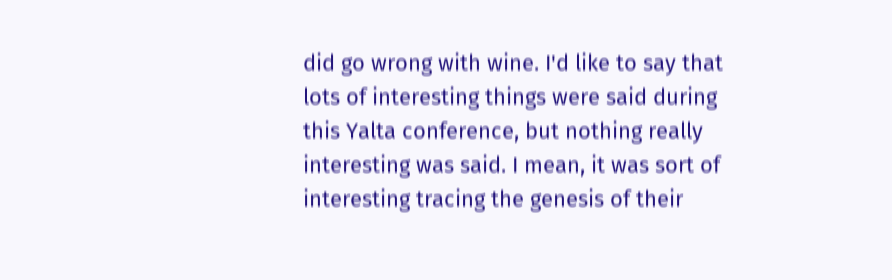did go wrong with wine. I'd like to say that lots of interesting things were said during this Yalta conference, but nothing really interesting was said. I mean, it was sort of interesting tracing the genesis of their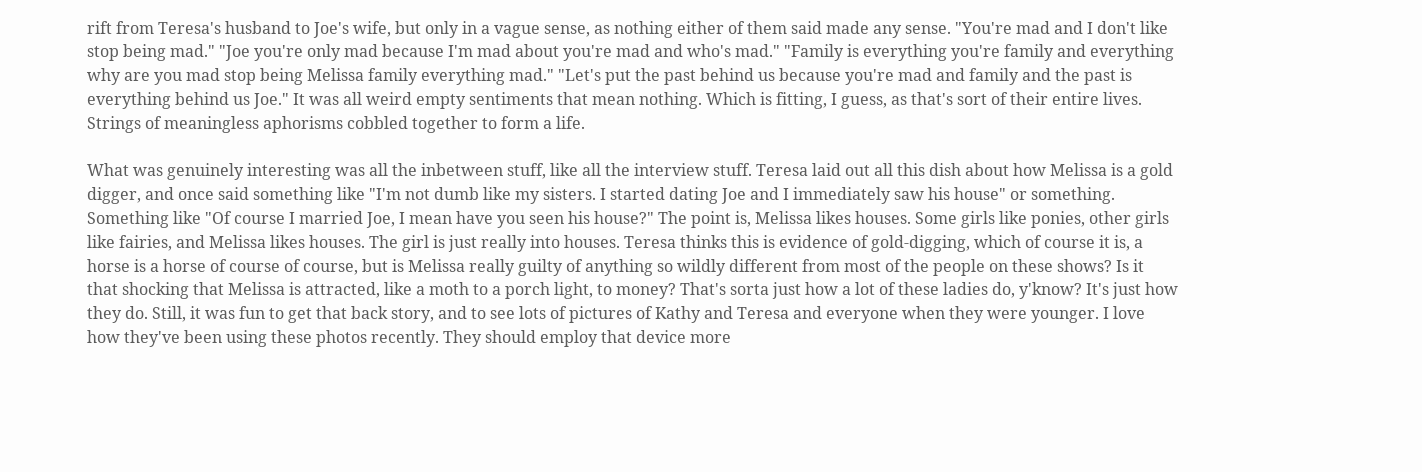rift from Teresa's husband to Joe's wife, but only in a vague sense, as nothing either of them said made any sense. "You're mad and I don't like stop being mad." "Joe you're only mad because I'm mad about you're mad and who's mad." "Family is everything you're family and everything why are you mad stop being Melissa family everything mad." "Let's put the past behind us because you're mad and family and the past is everything behind us Joe." It was all weird empty sentiments that mean nothing. Which is fitting, I guess, as that's sort of their entire lives. Strings of meaningless aphorisms cobbled together to form a life.

What was genuinely interesting was all the inbetween stuff, like all the interview stuff. Teresa laid out all this dish about how Melissa is a gold digger, and once said something like "I'm not dumb like my sisters. I started dating Joe and I immediately saw his house" or something. Something like "Of course I married Joe, I mean have you seen his house?" The point is, Melissa likes houses. Some girls like ponies, other girls like fairies, and Melissa likes houses. The girl is just really into houses. Teresa thinks this is evidence of gold-digging, which of course it is, a horse is a horse of course of course, but is Melissa really guilty of anything so wildly different from most of the people on these shows? Is it that shocking that Melissa is attracted, like a moth to a porch light, to money? That's sorta just how a lot of these ladies do, y'know? It's just how they do. Still, it was fun to get that back story, and to see lots of pictures of Kathy and Teresa and everyone when they were younger. I love how they've been using these photos recently. They should employ that device more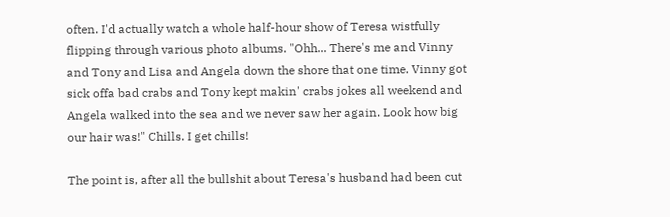often. I'd actually watch a whole half-hour show of Teresa wistfully flipping through various photo albums. "Ohh... There's me and Vinny and Tony and Lisa and Angela down the shore that one time. Vinny got sick offa bad crabs and Tony kept makin' crabs jokes all weekend and Angela walked into the sea and we never saw her again. Look how big our hair was!" Chills. I get chills!

The point is, after all the bullshit about Teresa's husband had been cut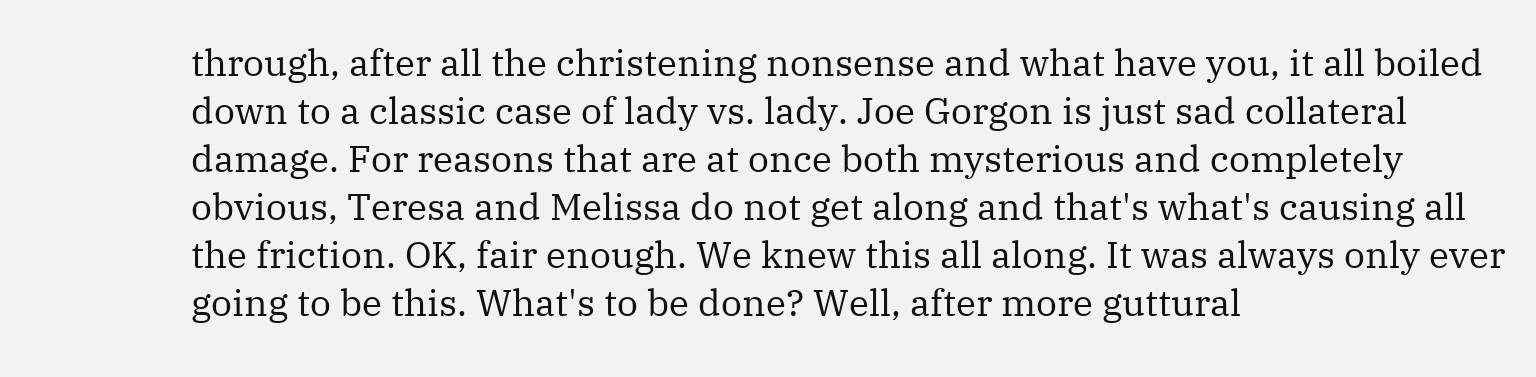through, after all the christening nonsense and what have you, it all boiled down to a classic case of lady vs. lady. Joe Gorgon is just sad collateral damage. For reasons that are at once both mysterious and completely obvious, Teresa and Melissa do not get along and that's what's causing all the friction. OK, fair enough. We knew this all along. It was always only ever going to be this. What's to be done? Well, after more guttural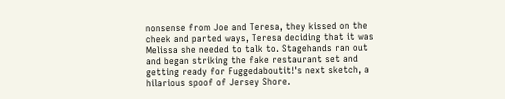nonsense from Joe and Teresa, they kissed on the cheek and parted ways, Teresa deciding that it was Melissa she needed to talk to. Stagehands ran out and began striking the fake restaurant set and getting ready for Fuggedaboutit!'s next sketch, a hilarious spoof of Jersey Shore.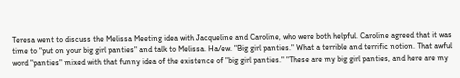Teresa went to discuss the Melissa Meeting idea with Jacqueline and Caroline, who were both helpful. Caroline agreed that it was time to "put on your big girl panties" and talk to Melissa. Ha/ew. "Big girl panties." What a terrible and terrific notion. That awful word "panties" mixed with that funny idea of the existence of "big girl panties." "These are my big girl panties, and here are my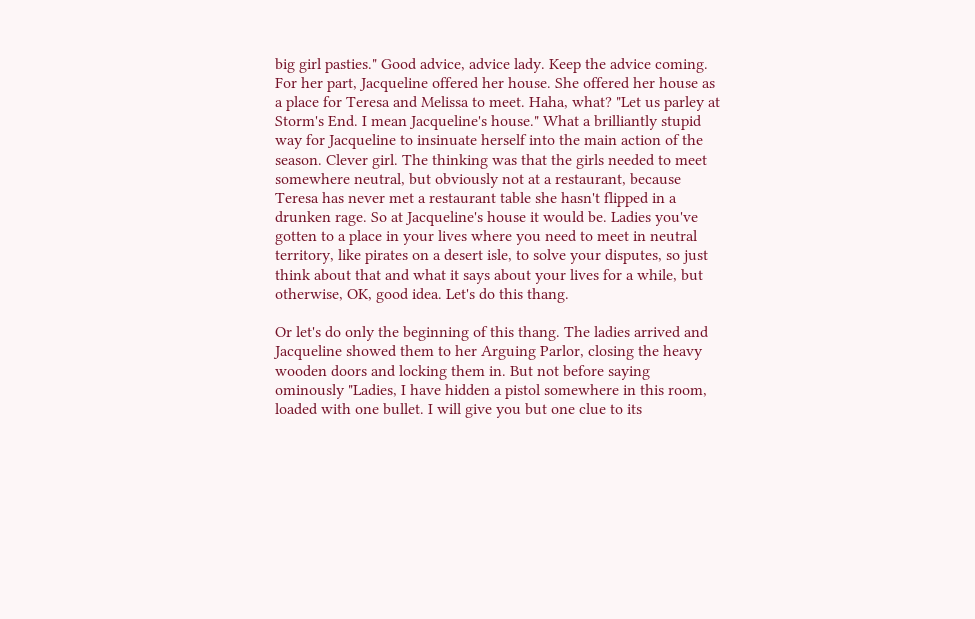big girl pasties." Good advice, advice lady. Keep the advice coming. For her part, Jacqueline offered her house. She offered her house as a place for Teresa and Melissa to meet. Haha, what? "Let us parley at Storm's End. I mean Jacqueline's house." What a brilliantly stupid way for Jacqueline to insinuate herself into the main action of the season. Clever girl. The thinking was that the girls needed to meet somewhere neutral, but obviously not at a restaurant, because Teresa has never met a restaurant table she hasn't flipped in a drunken rage. So at Jacqueline's house it would be. Ladies you've gotten to a place in your lives where you need to meet in neutral territory, like pirates on a desert isle, to solve your disputes, so just think about that and what it says about your lives for a while, but otherwise, OK, good idea. Let's do this thang.

Or let's do only the beginning of this thang. The ladies arrived and Jacqueline showed them to her Arguing Parlor, closing the heavy wooden doors and locking them in. But not before saying ominously "Ladies, I have hidden a pistol somewhere in this room, loaded with one bullet. I will give you but one clue to its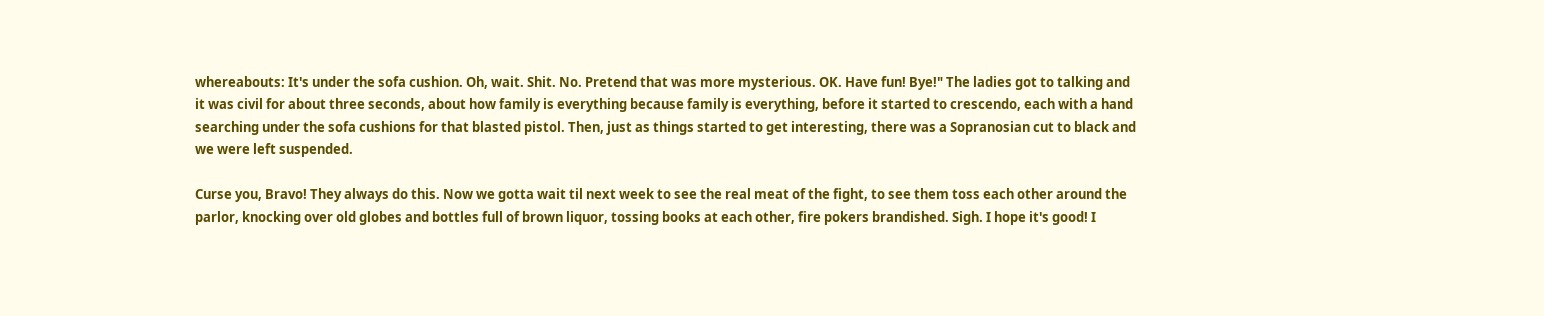whereabouts: It's under the sofa cushion. Oh, wait. Shit. No. Pretend that was more mysterious. OK. Have fun! Bye!" The ladies got to talking and it was civil for about three seconds, about how family is everything because family is everything, before it started to crescendo, each with a hand searching under the sofa cushions for that blasted pistol. Then, just as things started to get interesting, there was a Sopranosian cut to black and we were left suspended.

Curse you, Bravo! They always do this. Now we gotta wait til next week to see the real meat of the fight, to see them toss each other around the parlor, knocking over old globes and bottles full of brown liquor, tossing books at each other, fire pokers brandished. Sigh. I hope it's good! I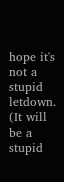hope it's not a stupid letdown. (It will be a stupid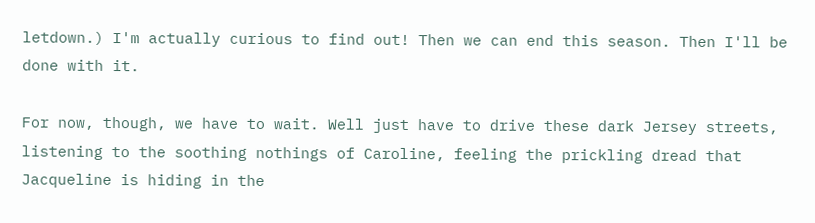letdown.) I'm actually curious to find out! Then we can end this season. Then I'll be done with it.

For now, though, we have to wait. Well just have to drive these dark Jersey streets, listening to the soothing nothings of Caroline, feeling the prickling dread that Jacqueline is hiding in the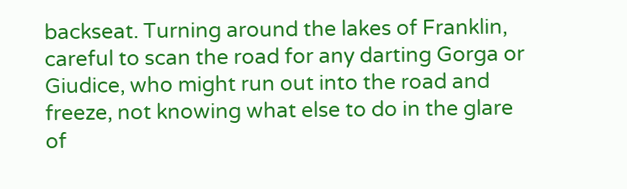backseat. Turning around the lakes of Franklin, careful to scan the road for any darting Gorga or Giudice, who might run out into the road and freeze, not knowing what else to do in the glare of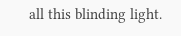all this blinding light.